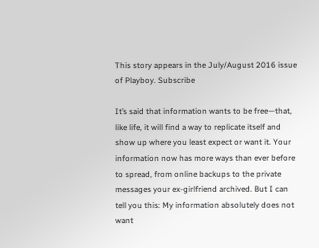This story appears in the July/August 2016 issue of Playboy. Subscribe

It’s said that information wants to be free—that, like life, it will find a way to replicate itself and show up where you least expect or want it. Your information now has more ways than ever before to spread, from online backups to the private messages your ex-girlfriend archived. But I can tell you this: My information absolutely does not want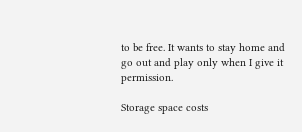to be free. It wants to stay home and go out and play only when I give it permission.

Storage space costs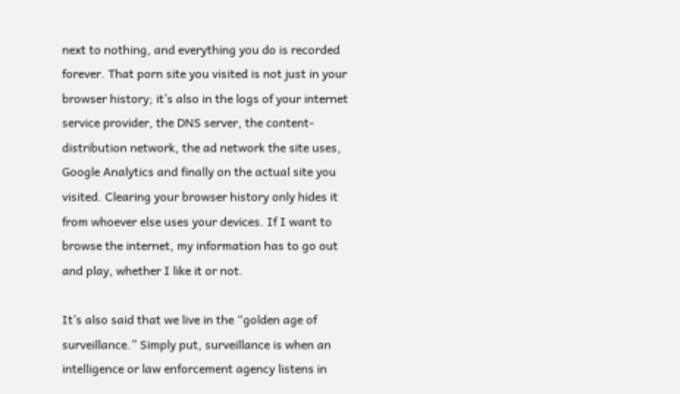next to nothing, and everything you do is recorded forever. That porn site you visited is not just in your browser history; it’s also in the logs of your internet service provider, the DNS server, the content-distribution network, the ad network the site uses, Google Analytics and finally on the actual site you visited. Clearing your browser history only hides it from whoever else uses your devices. If I want to browse the internet, my information has to go out and play, whether I like it or not.

It’s also said that we live in the “golden age of surveillance.” Simply put, surveillance is when an intelligence or law enforcement agency listens in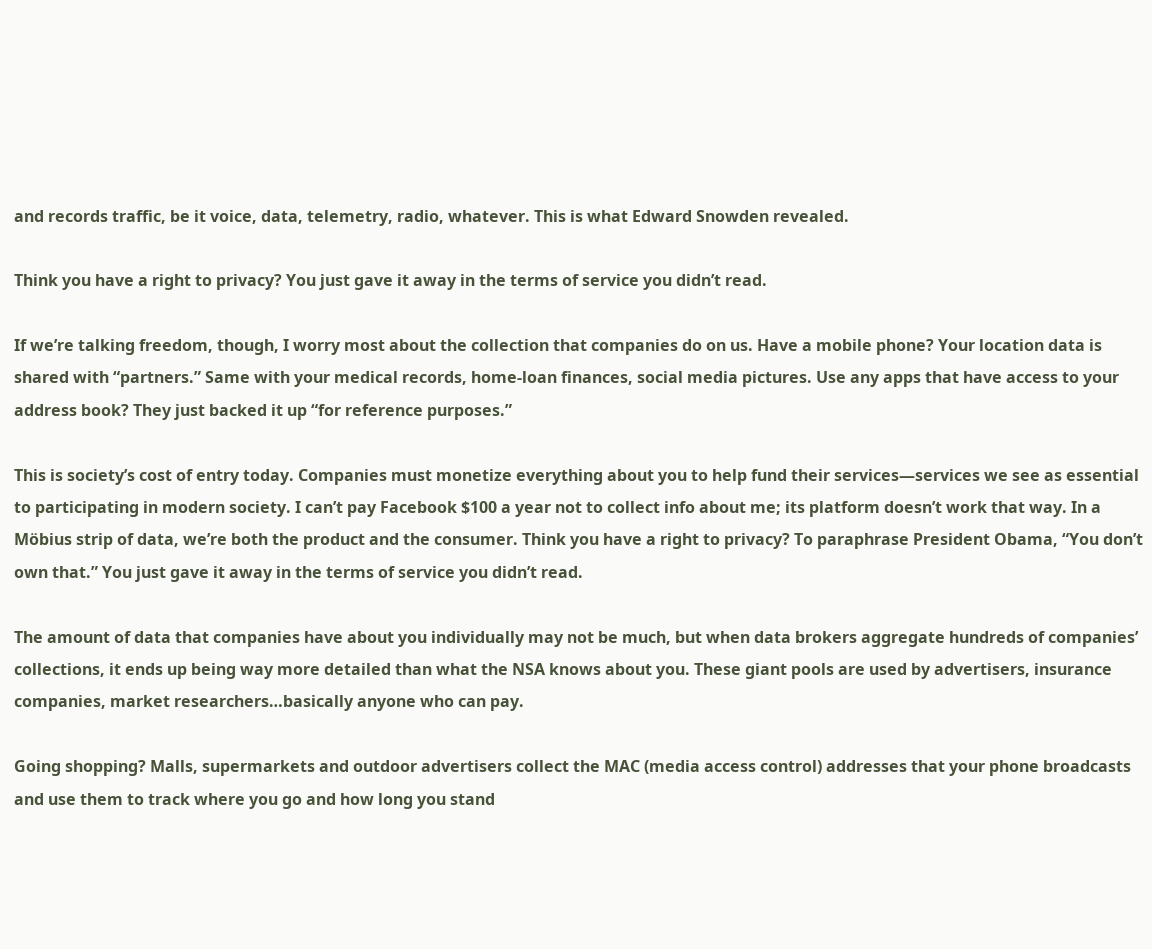and records traffic, be it voice, data, telemetry, radio, whatever. This is what Edward Snowden revealed.

Think you have a right to privacy? You just gave it away in the terms of service you didn’t read.

If we’re talking freedom, though, I worry most about the collection that companies do on us. Have a mobile phone? Your location data is shared with “partners.” Same with your medical records, home-loan finances, social media pictures. Use any apps that have access to your address book? They just backed it up “for reference purposes.”

This is society’s cost of entry today. Companies must monetize everything about you to help fund their services—services we see as essential to participating in modern society. I can’t pay Facebook $100 a year not to collect info about me; its platform doesn’t work that way. In a Möbius strip of data, we’re both the product and the consumer. Think you have a right to privacy? To paraphrase President Obama, “You don’t own that.” You just gave it away in the terms of service you didn’t read.

The amount of data that companies have about you individually may not be much, but when data brokers aggregate hundreds of companies’ collections, it ends up being way more detailed than what the NSA knows about you. These giant pools are used by advertisers, insurance companies, market researchers…basically anyone who can pay.

Going shopping? Malls, supermarkets and outdoor advertisers collect the MAC (media access control) addresses that your phone broadcasts and use them to track where you go and how long you stand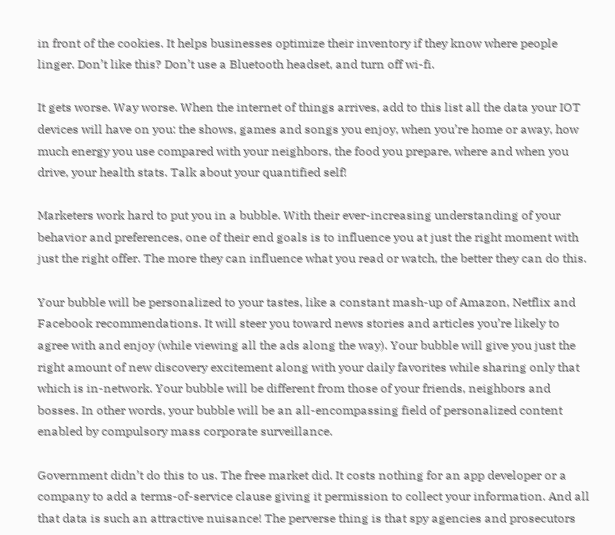in front of the cookies. It helps businesses optimize their inventory if they know where people linger. Don’t like this? Don’t use a Bluetooth headset, and turn off wi-fi.

It gets worse. Way worse. When the internet of things arrives, add to this list all the data your IOT devices will have on you: the shows, games and songs you enjoy, when you’re home or away, how much energy you use compared with your neighbors, the food you prepare, where and when you drive, your health stats. Talk about your quantified self!

Marketers work hard to put you in a bubble. With their ever-increasing understanding of your behavior and preferences, one of their end goals is to influence you at just the right moment with just the right offer. The more they can influence what you read or watch, the better they can do this.

Your bubble will be personalized to your tastes, like a constant mash-up of Amazon, Netflix and Facebook recommendations. It will steer you toward news stories and articles you’re likely to agree with and enjoy (while viewing all the ads along the way). Your bubble will give you just the right amount of new discovery excitement along with your daily favorites while sharing only that which is in-network. Your bubble will be different from those of your friends, neighbors and bosses. In other words, your bubble will be an all-encompassing field of personalized content enabled by compulsory mass corporate surveillance.

Government didn’t do this to us. The free market did. It costs nothing for an app developer or a company to add a terms-of-service clause giving it permission to collect your information. And all that data is such an attractive nuisance! The perverse thing is that spy agencies and prosecutors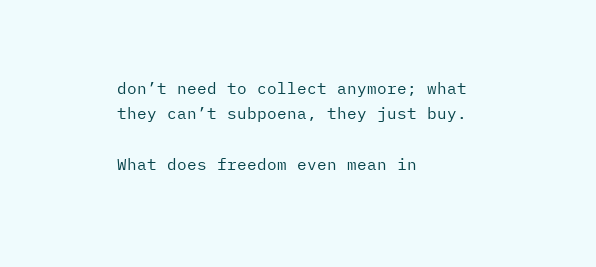don’t need to collect anymore; what they can’t subpoena, they just buy.

What does freedom even mean in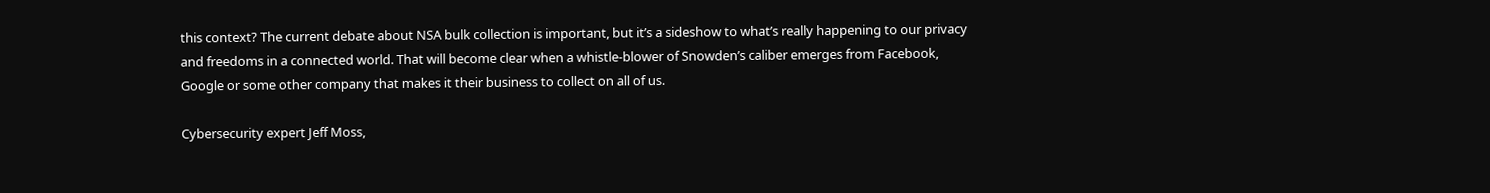this context? The current debate about NSA bulk collection is important, but it’s a sideshow to what’s really happening to our privacy and freedoms in a connected world. That will become clear when a whistle-blower of Snowden’s caliber emerges from Facebook, Google or some other company that makes it their business to collect on all of us.

Cybersecurity expert Jeff Moss,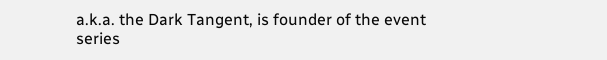a.k.a. the Dark Tangent, is founder of the event series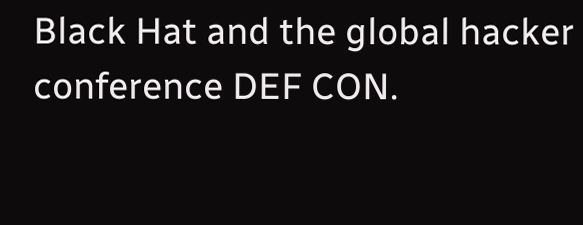Black Hat and the global hacker conference DEF CON.